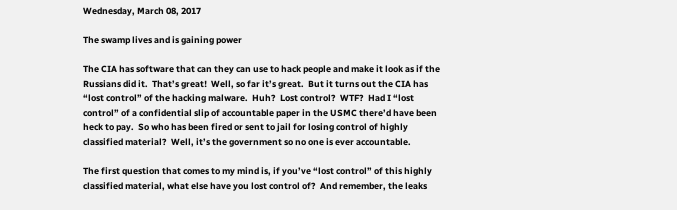Wednesday, March 08, 2017

The swamp lives and is gaining power

The CIA has software that can they can use to hack people and make it look as if the Russians did it.  That’s great!  Well, so far it’s great.  But it turns out the CIA has “lost control” of the hacking malware.  Huh?  Lost control?  WTF?  Had I “lost control” of a confidential slip of accountable paper in the USMC there’d have been heck to pay.  So who has been fired or sent to jail for losing control of highly classified material?  Well, it’s the government so no one is ever accountable.

The first question that comes to my mind is, if you’ve “lost control” of this highly classified material, what else have you lost control of?  And remember, the leaks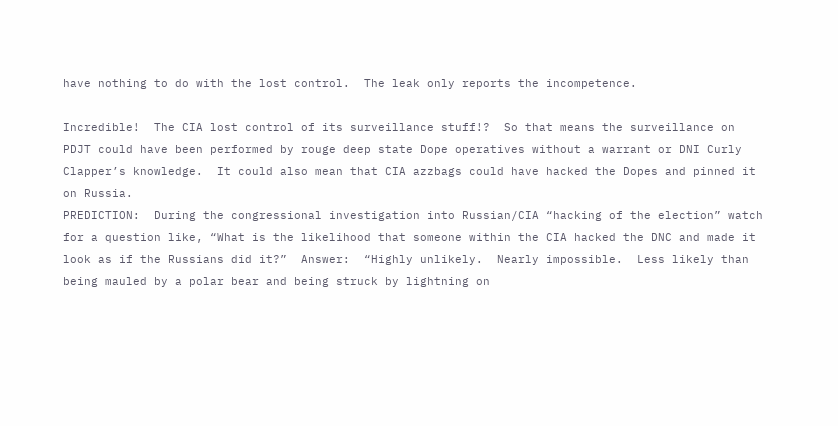have nothing to do with the lost control.  The leak only reports the incompetence.

Incredible!  The CIA lost control of its surveillance stuff!?  So that means the surveillance on PDJT could have been performed by rouge deep state Dope operatives without a warrant or DNI Curly Clapper’s knowledge.  It could also mean that CIA azzbags could have hacked the Dopes and pinned it on Russia.
PREDICTION:  During the congressional investigation into Russian/CIA “hacking of the election” watch for a question like, “What is the likelihood that someone within the CIA hacked the DNC and made it look as if the Russians did it?”  Answer:  “Highly unlikely.  Nearly impossible.  Less likely than being mauled by a polar bear and being struck by lightning on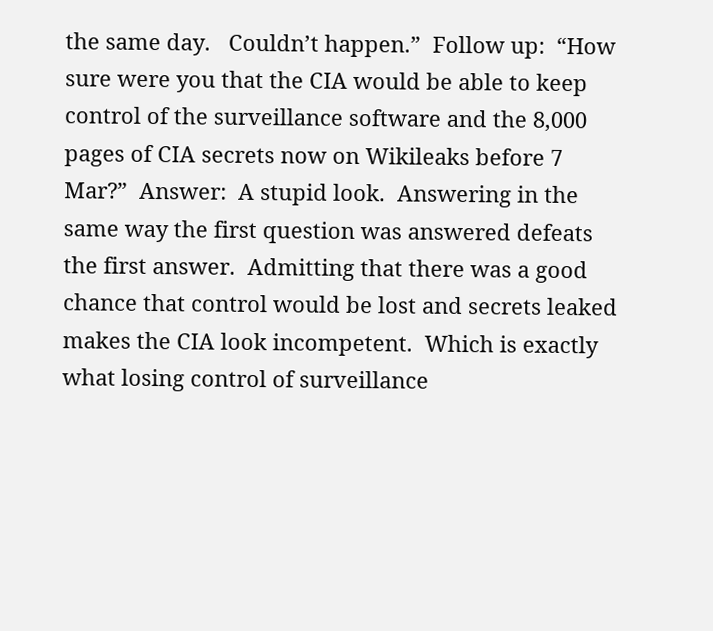the same day.   Couldn’t happen.”  Follow up:  “How sure were you that the CIA would be able to keep control of the surveillance software and the 8,000 pages of CIA secrets now on Wikileaks before 7 Mar?”  Answer:  A stupid look.  Answering in the same way the first question was answered defeats the first answer.  Admitting that there was a good chance that control would be lost and secrets leaked makes the CIA look incompetent.  Which is exactly what losing control of surveillance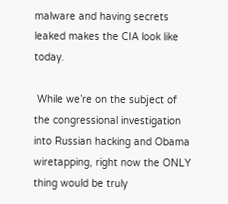malware and having secrets leaked makes the CIA look like today.

 While we’re on the subject of the congressional investigation into Russian hacking and Obama wiretapping, right now the ONLY thing would be truly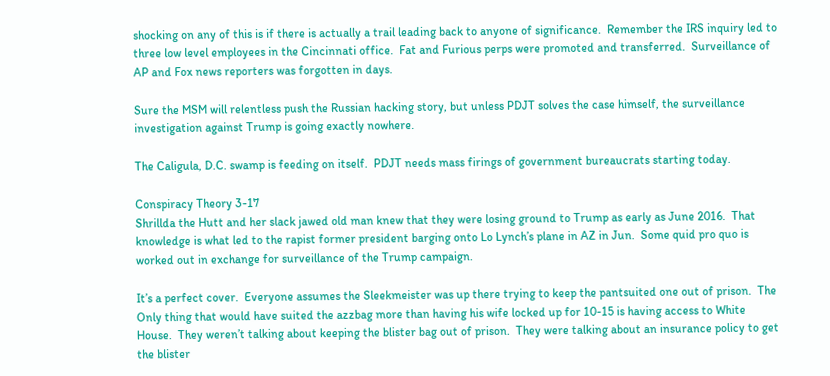shocking on any of this is if there is actually a trail leading back to anyone of significance.  Remember the IRS inquiry led to three low level employees in the Cincinnati office.  Fat and Furious perps were promoted and transferred.  Surveillance of AP and Fox news reporters was forgotten in days.

Sure the MSM will relentless push the Russian hacking story, but unless PDJT solves the case himself, the surveillance investigation against Trump is going exactly nowhere.

The Caligula, D.C. swamp is feeding on itself.  PDJT needs mass firings of government bureaucrats starting today.

Conspiracy Theory 3-17
Shrillda the Hutt and her slack jawed old man knew that they were losing ground to Trump as early as June 2016.  That knowledge is what led to the rapist former president barging onto Lo Lynch’s plane in AZ in Jun.  Some quid pro quo is worked out in exchange for surveillance of the Trump campaign.

It’s a perfect cover.  Everyone assumes the Sleekmeister was up there trying to keep the pantsuited one out of prison.  The Only thing that would have suited the azzbag more than having his wife locked up for 10-15 is having access to White House.  They weren’t talking about keeping the blister bag out of prison.  They were talking about an insurance policy to get the blister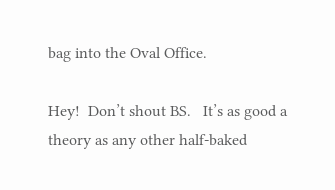bag into the Oval Office.

Hey!  Don’t shout BS.   It’s as good a theory as any other half-baked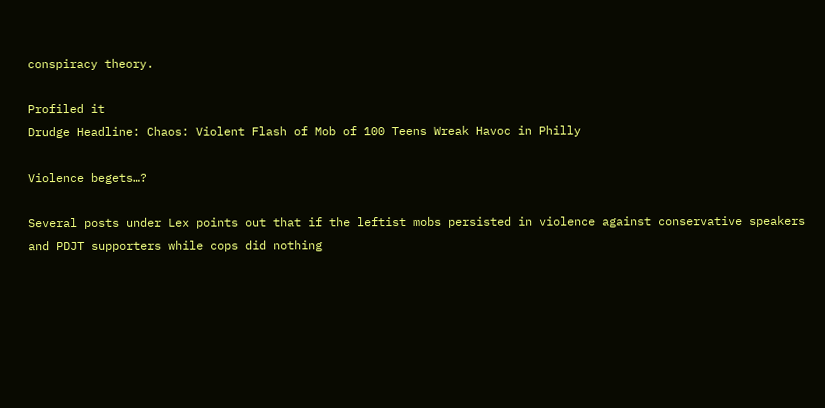conspiracy theory.

Profiled it
Drudge Headline: Chaos: Violent Flash of Mob of 100 Teens Wreak Havoc in Philly

Violence begets…?

Several posts under Lex points out that if the leftist mobs persisted in violence against conservative speakers and PDJT supporters while cops did nothing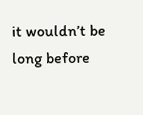it wouldn’t be long before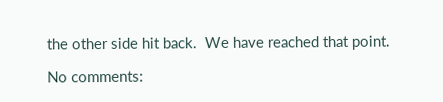the other side hit back.  We have reached that point.

No comments: